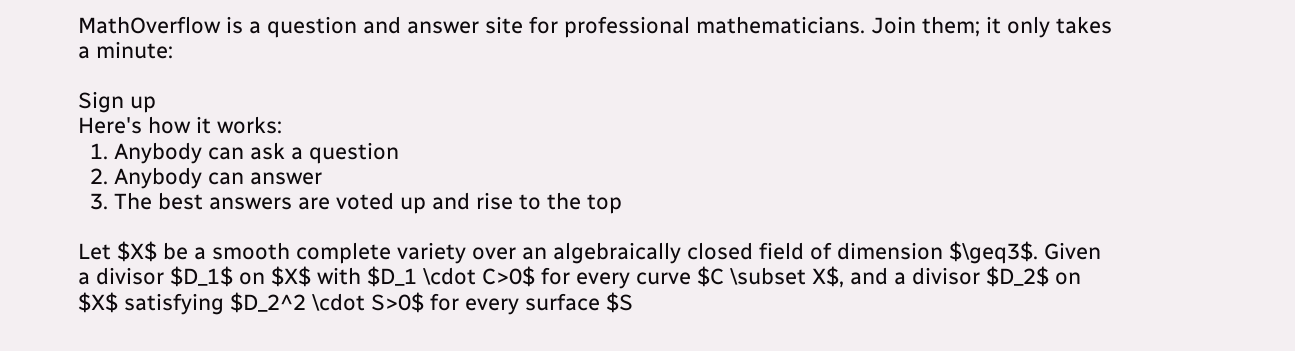MathOverflow is a question and answer site for professional mathematicians. Join them; it only takes a minute:

Sign up
Here's how it works:
  1. Anybody can ask a question
  2. Anybody can answer
  3. The best answers are voted up and rise to the top

Let $X$ be a smooth complete variety over an algebraically closed field of dimension $\geq3$. Given a divisor $D_1$ on $X$ with $D_1 \cdot C>0$ for every curve $C \subset X$, and a divisor $D_2$ on $X$ satisfying $D_2^2 \cdot S>0$ for every surface $S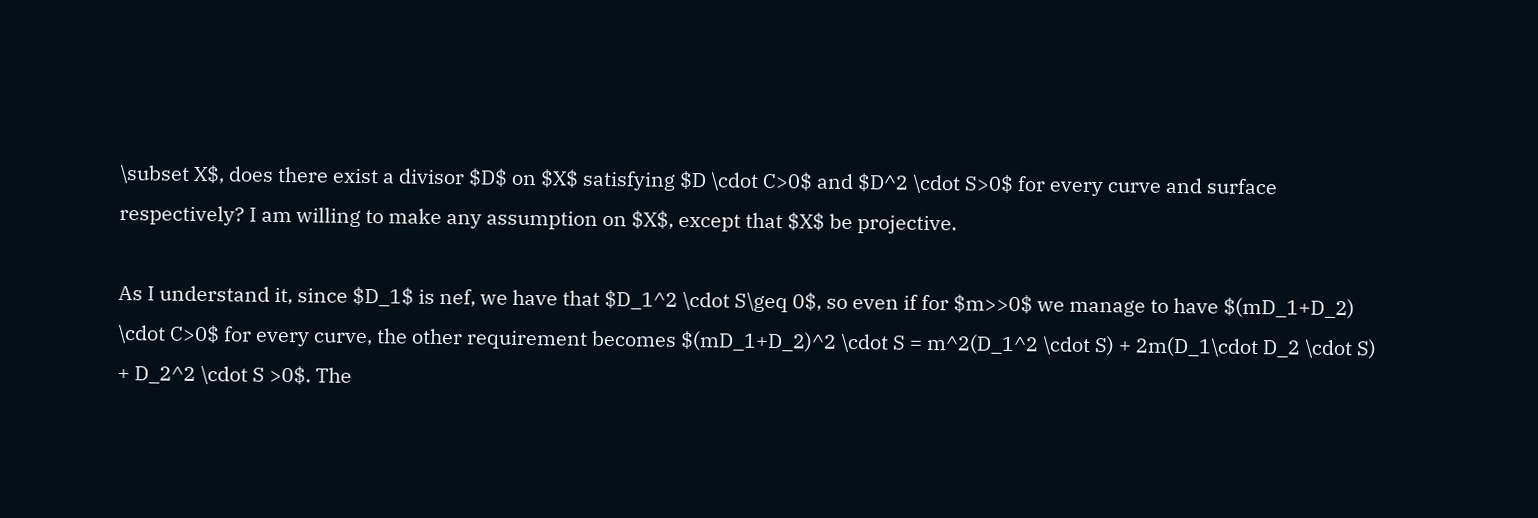\subset X$, does there exist a divisor $D$ on $X$ satisfying $D \cdot C>0$ and $D^2 \cdot S>0$ for every curve and surface respectively? I am willing to make any assumption on $X$, except that $X$ be projective.

As I understand it, since $D_1$ is nef, we have that $D_1^2 \cdot S\geq 0$, so even if for $m>>0$ we manage to have $(mD_1+D_2) \cdot C>0$ for every curve, the other requirement becomes $(mD_1+D_2)^2 \cdot S = m^2(D_1^2 \cdot S) + 2m(D_1\cdot D_2 \cdot S) + D_2^2 \cdot S >0$. The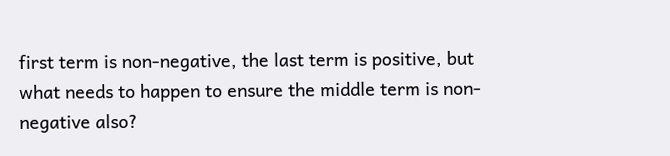first term is non-negative, the last term is positive, but what needs to happen to ensure the middle term is non-negative also?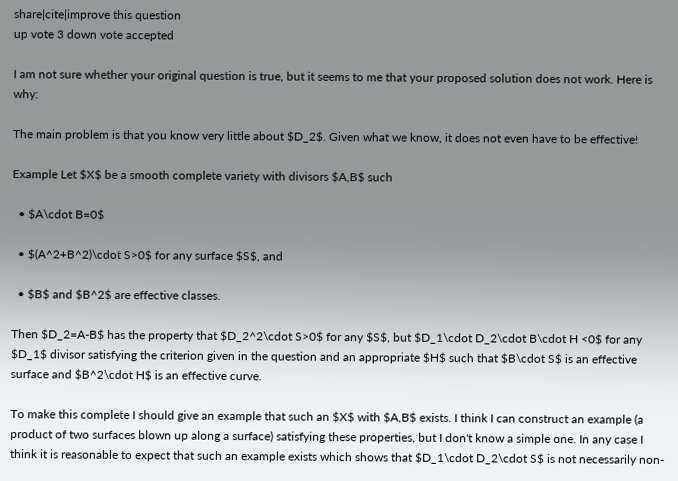share|cite|improve this question
up vote 3 down vote accepted

I am not sure whether your original question is true, but it seems to me that your proposed solution does not work. Here is why:

The main problem is that you know very little about $D_2$. Given what we know, it does not even have to be effective!

Example Let $X$ be a smooth complete variety with divisors $A,B$ such

  • $A\cdot B=0$

  • $(A^2+B^2)\cdot S>0$ for any surface $S$, and

  • $B$ and $B^2$ are effective classes.

Then $D_2=A-B$ has the property that $D_2^2\cdot S>0$ for any $S$, but $D_1\cdot D_2\cdot B\cdot H <0$ for any $D_1$ divisor satisfying the criterion given in the question and an appropriate $H$ such that $B\cdot S$ is an effective surface and $B^2\cdot H$ is an effective curve.

To make this complete I should give an example that such an $X$ with $A,B$ exists. I think I can construct an example (a product of two surfaces blown up along a surface) satisfying these properties, but I don't know a simple one. In any case I think it is reasonable to expect that such an example exists which shows that $D_1\cdot D_2\cdot S$ is not necessarily non-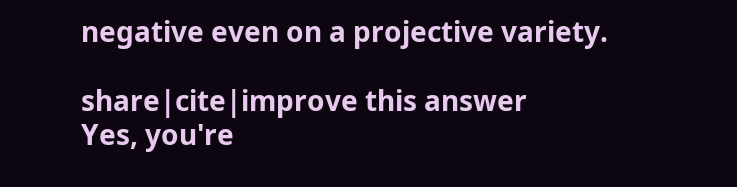negative even on a projective variety.

share|cite|improve this answer
Yes, you're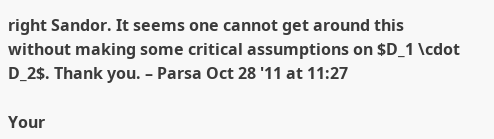right Sandor. It seems one cannot get around this without making some critical assumptions on $D_1 \cdot D_2$. Thank you. – Parsa Oct 28 '11 at 11:27

Your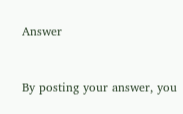Answer


By posting your answer, you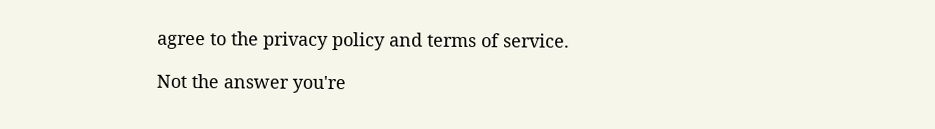agree to the privacy policy and terms of service.

Not the answer you're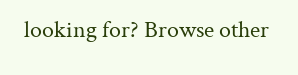looking for? Browse other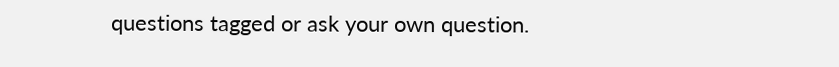questions tagged or ask your own question.